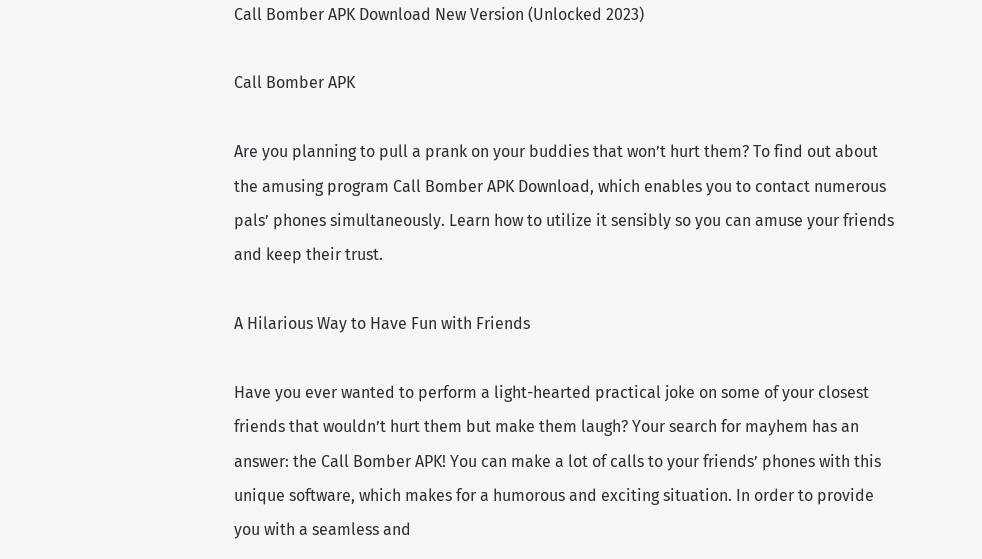Call Bomber APK Download New Version (Unlocked 2023)

Call Bomber APK

Are you planning to pull a prank on your buddies that won’t hurt them? To find out about the amusing program Call Bomber APK Download, which enables you to contact numerous pals’ phones simultaneously. Learn how to utilize it sensibly so you can amuse your friends and keep their trust.

A Hilarious Way to Have Fun with Friends

Have you ever wanted to perform a light-hearted practical joke on some of your closest friends that wouldn’t hurt them but make them laugh? Your search for mayhem has an answer: the Call Bomber APK! You can make a lot of calls to your friends’ phones with this unique software, which makes for a humorous and exciting situation. In order to provide you with a seamless and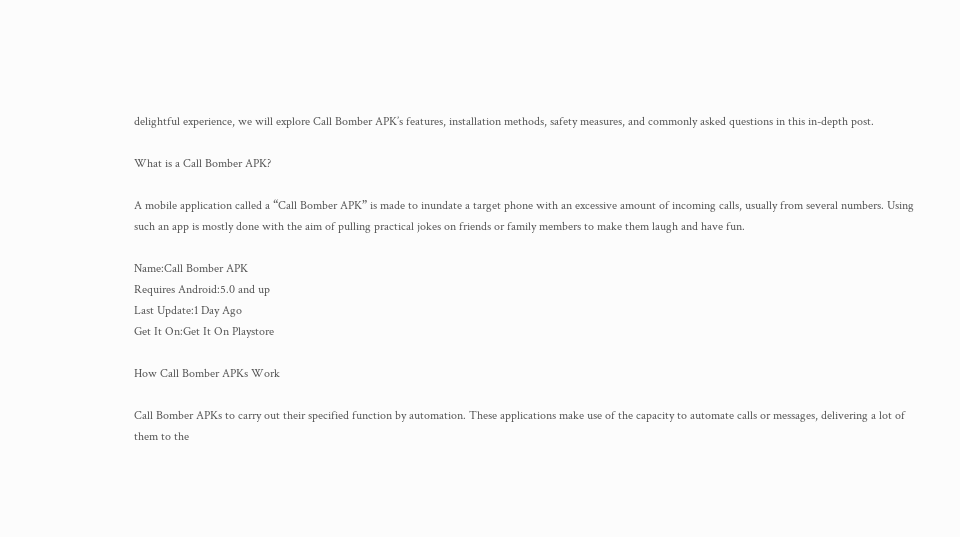delightful experience, we will explore Call Bomber APK’s features, installation methods, safety measures, and commonly asked questions in this in-depth post.

What is a Call Bomber APK?

A mobile application called a “Call Bomber APK” is made to inundate a target phone with an excessive amount of incoming calls, usually from several numbers. Using such an app is mostly done with the aim of pulling practical jokes on friends or family members to make them laugh and have fun.

Name:Call Bomber APK
Requires Android:5.0 and up
Last Update:1 Day Ago
Get It On:Get It On Playstore

How Call Bomber APKs Work

Call Bomber APKs to carry out their specified function by automation. These applications make use of the capacity to automate calls or messages, delivering a lot of them to the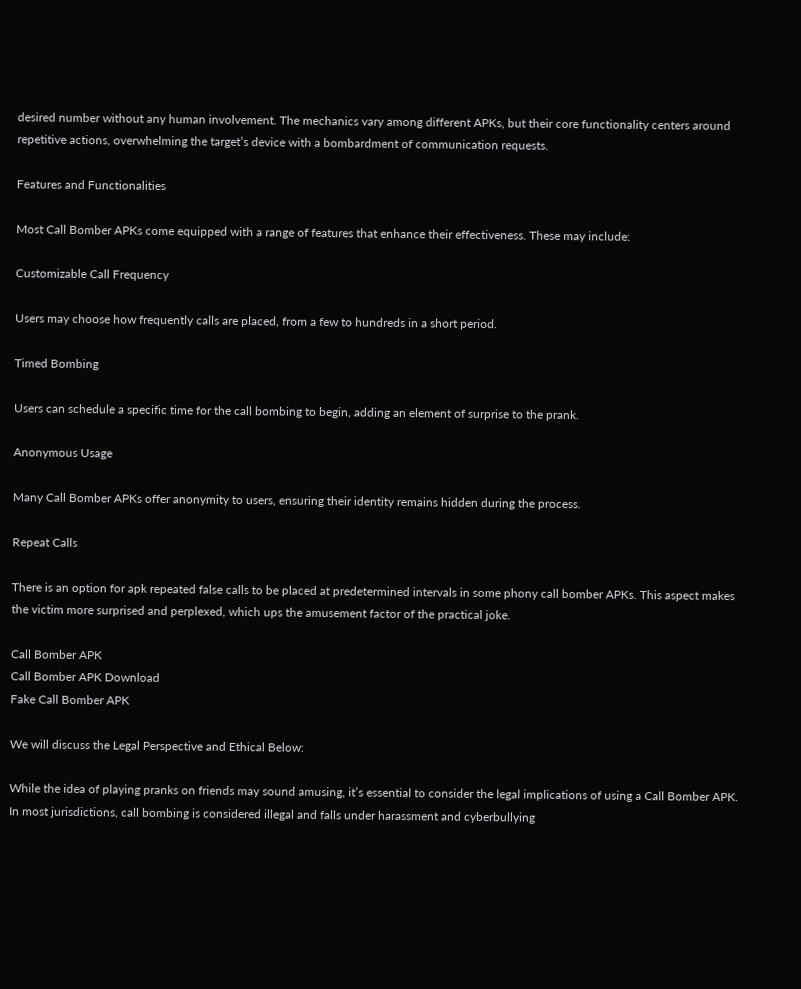desired number without any human involvement. The mechanics vary among different APKs, but their core functionality centers around repetitive actions, overwhelming the target’s device with a bombardment of communication requests.

Features and Functionalities

Most Call Bomber APKs come equipped with a range of features that enhance their effectiveness. These may include:

Customizable Call Frequency

Users may choose how frequently calls are placed, from a few to hundreds in a short period.

Timed Bombing

Users can schedule a specific time for the call bombing to begin, adding an element of surprise to the prank.

Anonymous Usage

Many Call Bomber APKs offer anonymity to users, ensuring their identity remains hidden during the process.

Repeat Calls

There is an option for apk repeated false calls to be placed at predetermined intervals in some phony call bomber APKs. This aspect makes the victim more surprised and perplexed, which ups the amusement factor of the practical joke.

Call Bomber APK
Call Bomber APK Download
Fake Call Bomber APK

We will discuss the Legal Perspective and Ethical Below:

While the idea of playing pranks on friends may sound amusing, it’s essential to consider the legal implications of using a Call Bomber APK. In most jurisdictions, call bombing is considered illegal and falls under harassment and cyberbullying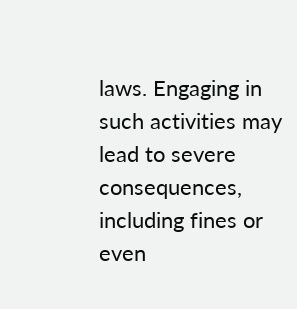laws. Engaging in such activities may lead to severe consequences, including fines or even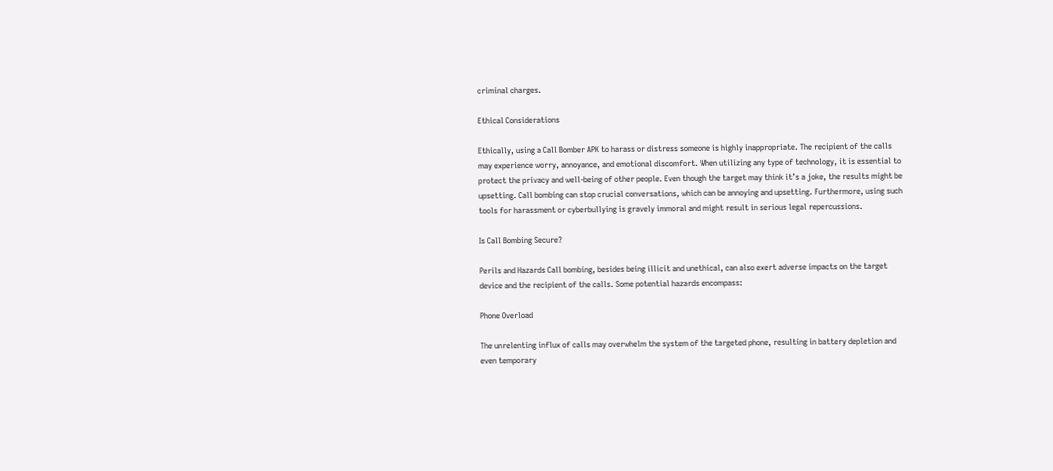criminal charges.

Ethical Considerations

Ethically, using a Call Bomber APK to harass or distress someone is highly inappropriate. The recipient of the calls may experience worry, annoyance, and emotional discomfort. When utilizing any type of technology, it is essential to protect the privacy and well-being of other people. Even though the target may think it’s a joke, the results might be upsetting. Call bombing can stop crucial conversations, which can be annoying and upsetting. Furthermore, using such tools for harassment or cyberbullying is gravely immoral and might result in serious legal repercussions.

Is Call Bombing Secure?

Perils and Hazards Call bombing, besides being illicit and unethical, can also exert adverse impacts on the target device and the recipient of the calls. Some potential hazards encompass:

Phone Overload

The unrelenting influx of calls may overwhelm the system of the targeted phone, resulting in battery depletion and even temporary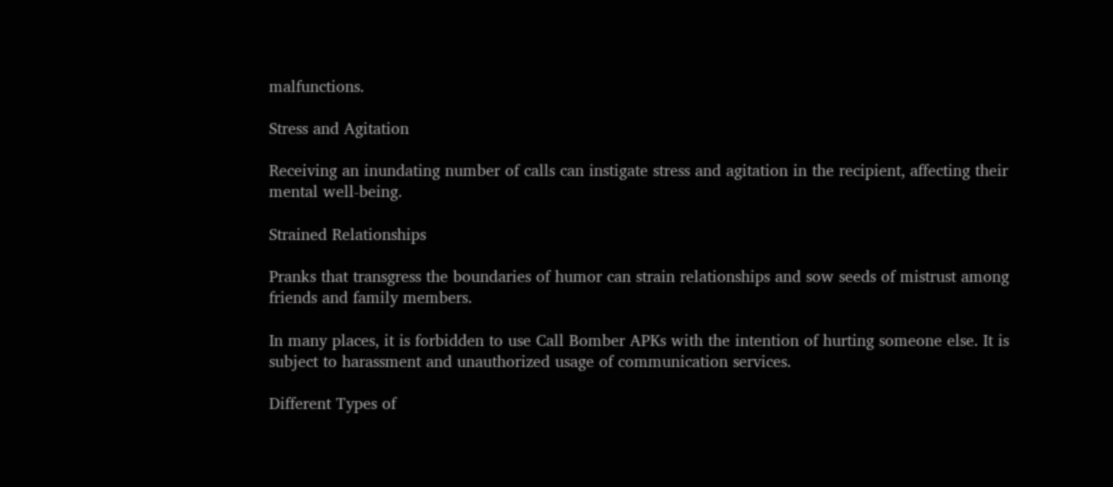malfunctions.

Stress and Agitation

Receiving an inundating number of calls can instigate stress and agitation in the recipient, affecting their mental well-being.

Strained Relationships

Pranks that transgress the boundaries of humor can strain relationships and sow seeds of mistrust among friends and family members.

In many places, it is forbidden to use Call Bomber APKs with the intention of hurting someone else. It is subject to harassment and unauthorized usage of communication services.

Different Types of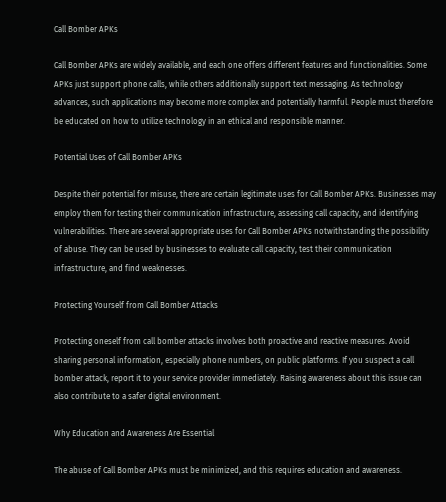Call Bomber APKs

Call Bomber APKs are widely available, and each one offers different features and functionalities. Some APKs just support phone calls, while others additionally support text messaging. As technology advances, such applications may become more complex and potentially harmful. People must therefore be educated on how to utilize technology in an ethical and responsible manner.

Potential Uses of Call Bomber APKs

Despite their potential for misuse, there are certain legitimate uses for Call Bomber APKs. Businesses may employ them for testing their communication infrastructure, assessing call capacity, and identifying vulnerabilities. There are several appropriate uses for Call Bomber APKs notwithstanding the possibility of abuse. They can be used by businesses to evaluate call capacity, test their communication infrastructure, and find weaknesses.

Protecting Yourself from Call Bomber Attacks

Protecting oneself from call bomber attacks involves both proactive and reactive measures. Avoid sharing personal information, especially phone numbers, on public platforms. If you suspect a call bomber attack, report it to your service provider immediately. Raising awareness about this issue can also contribute to a safer digital environment.

Why Education and Awareness Are Essential

The abuse of Call Bomber APKs must be minimized, and this requires education and awareness.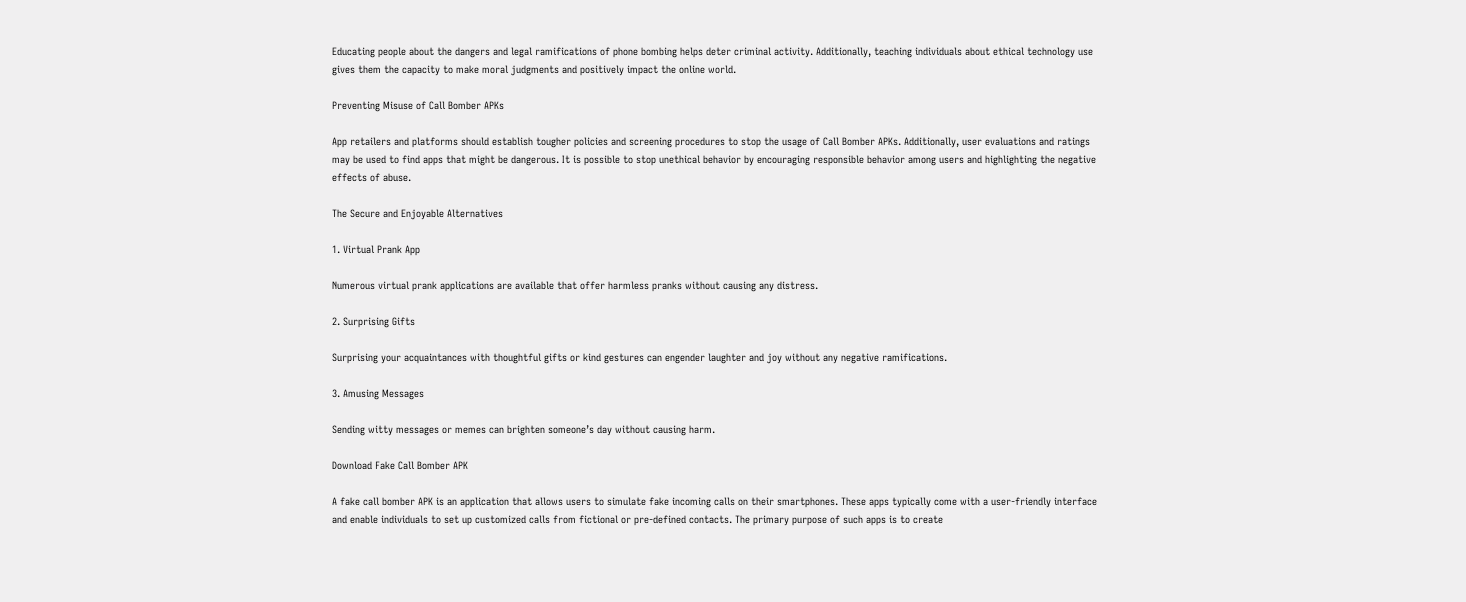Educating people about the dangers and legal ramifications of phone bombing helps deter criminal activity. Additionally, teaching individuals about ethical technology use gives them the capacity to make moral judgments and positively impact the online world.

Preventing Misuse of Call Bomber APKs

App retailers and platforms should establish tougher policies and screening procedures to stop the usage of Call Bomber APKs. Additionally, user evaluations and ratings may be used to find apps that might be dangerous. It is possible to stop unethical behavior by encouraging responsible behavior among users and highlighting the negative effects of abuse.

The Secure and Enjoyable Alternatives

1. Virtual Prank App

Numerous virtual prank applications are available that offer harmless pranks without causing any distress.

2. Surprising Gifts

Surprising your acquaintances with thoughtful gifts or kind gestures can engender laughter and joy without any negative ramifications.

3. Amusing Messages

Sending witty messages or memes can brighten someone’s day without causing harm.

Download Fake Call Bomber APK

A fake call bomber APK is an application that allows users to simulate fake incoming calls on their smartphones. These apps typically come with a user-friendly interface and enable individuals to set up customized calls from fictional or pre-defined contacts. The primary purpose of such apps is to create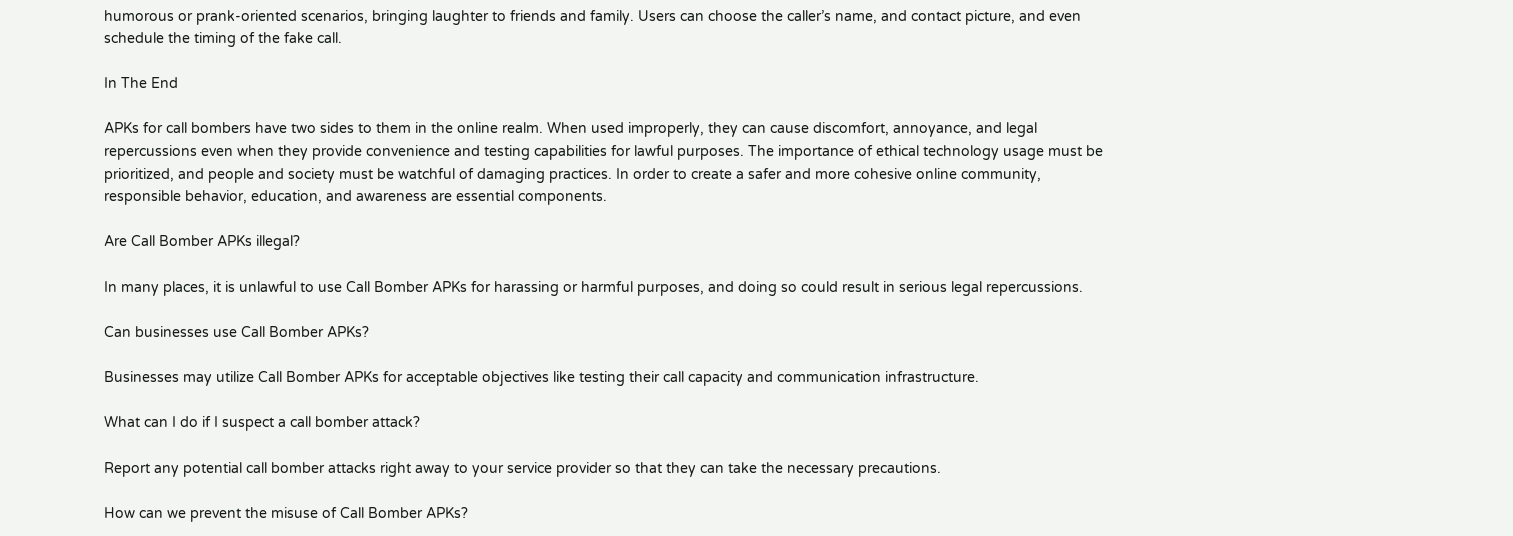humorous or prank-oriented scenarios, bringing laughter to friends and family. Users can choose the caller’s name, and contact picture, and even schedule the timing of the fake call.

In The End

APKs for call bombers have two sides to them in the online realm. When used improperly, they can cause discomfort, annoyance, and legal repercussions even when they provide convenience and testing capabilities for lawful purposes. The importance of ethical technology usage must be prioritized, and people and society must be watchful of damaging practices. In order to create a safer and more cohesive online community, responsible behavior, education, and awareness are essential components.

Are Call Bomber APKs illegal?

In many places, it is unlawful to use Call Bomber APKs for harassing or harmful purposes, and doing so could result in serious legal repercussions.

Can businesses use Call Bomber APKs?

Businesses may utilize Call Bomber APKs for acceptable objectives like testing their call capacity and communication infrastructure.

What can I do if I suspect a call bomber attack?

Report any potential call bomber attacks right away to your service provider so that they can take the necessary precautions.

How can we prevent the misuse of Call Bomber APKs?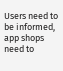Users need to be informed, app shops need to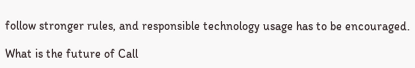follow stronger rules, and responsible technology usage has to be encouraged.

What is the future of Call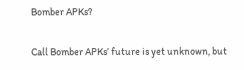Bomber APKs?

Call Bomber APKs’ future is yet unknown, but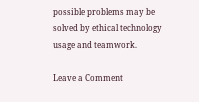possible problems may be solved by ethical technology usage and teamwork.

Leave a Comment